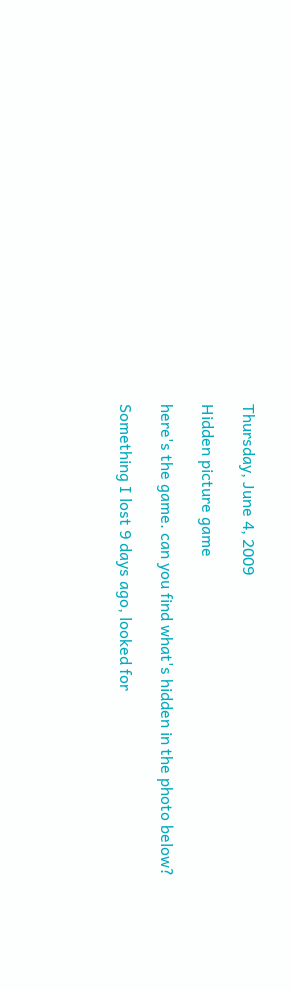Thursday, June 4, 2009

Hidden picture game

here's the game. can you find what's hidden in the photo below?

Something I lost 9 days ago, looked for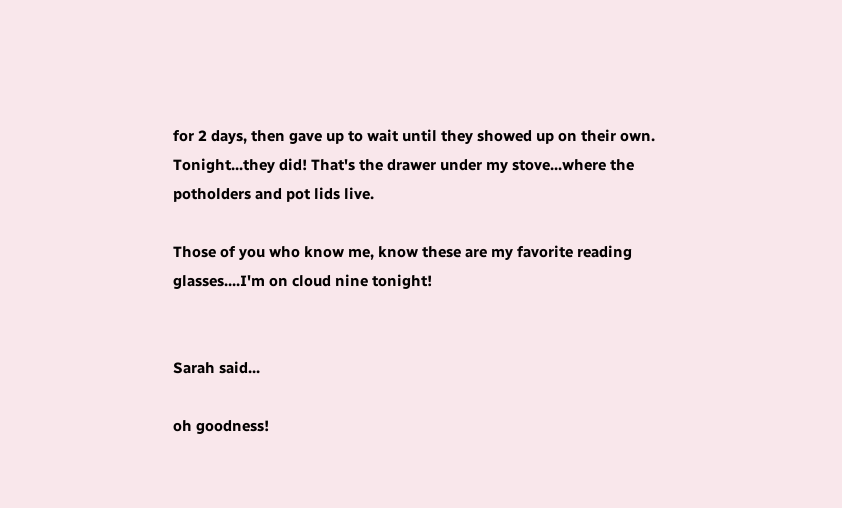for 2 days, then gave up to wait until they showed up on their own. Tonight...they did! That's the drawer under my stove...where the potholders and pot lids live.

Those of you who know me, know these are my favorite reading glasses....I'm on cloud nine tonight!


Sarah said...

oh goodness!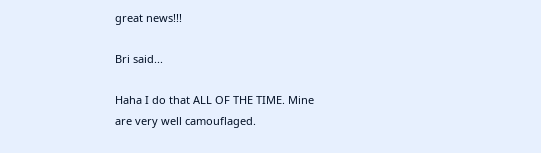great news!!!

Bri said...

Haha I do that ALL OF THE TIME. Mine are very well camouflaged.